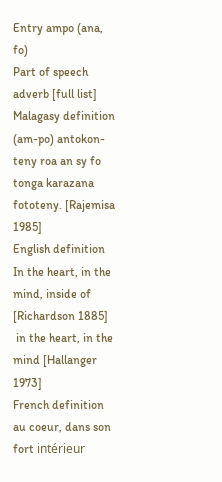Entry ampo (ana, fo)
Part of speech adverb [full list]
Malagasy definition (am-po) antokon-teny roa an sy fo tonga karazana fototeny. [Rajemisa 1985]
English definition In the heart, in the mind, inside of [Richardson 1885]
 in the heart, in the mind [Hallanger 1973]
French definition au coeur, dans son fort intérieur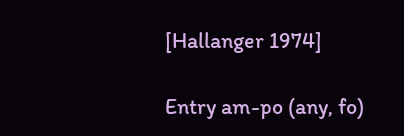[Hallanger 1974]

Entry am-po (any, fo)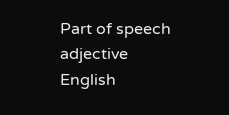Part of speech adjective
English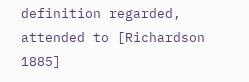definition regarded, attended to [Richardson 1885]